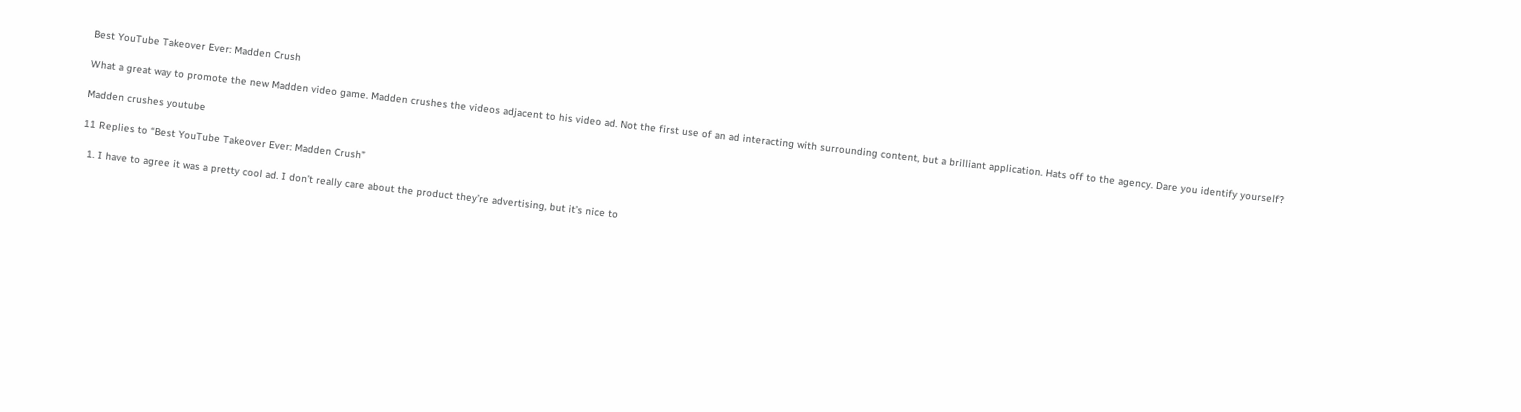Best YouTube Takeover Ever: Madden Crush

What a great way to promote the new Madden video game. Madden crushes the videos adjacent to his video ad. Not the first use of an ad interacting with surrounding content, but a brilliant application. Hats off to the agency. Dare you identify yourself?

Madden crushes youtube

11 Replies to “Best YouTube Takeover Ever: Madden Crush”

  1. I have to agree it was a pretty cool ad. I don’t really care about the product they’re advertising, but it’s nice to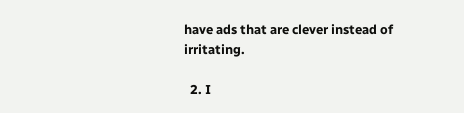have ads that are clever instead of irritating.

  2. I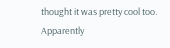thought it was pretty cool too. Apparently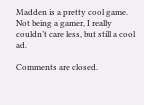Madden is a pretty cool game. Not being a gamer, I really couldn’t care less, but still a cool ad.

Comments are closed.